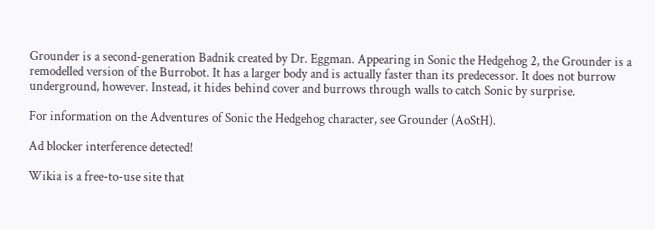Grounder is a second-generation Badnik created by Dr. Eggman. Appearing in Sonic the Hedgehog 2, the Grounder is a remodelled version of the Burrobot. It has a larger body and is actually faster than its predecessor. It does not burrow underground, however. Instead, it hides behind cover and burrows through walls to catch Sonic by surprise.

For information on the Adventures of Sonic the Hedgehog character, see Grounder (AoStH).

Ad blocker interference detected!

Wikia is a free-to-use site that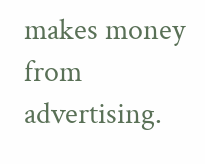makes money from advertising.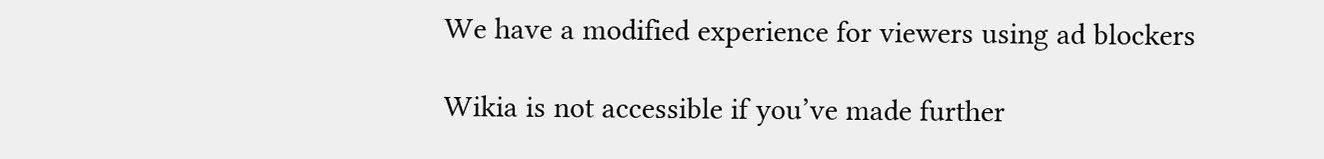We have a modified experience for viewers using ad blockers

Wikia is not accessible if you’ve made further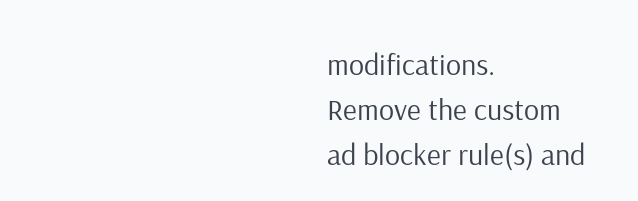modifications. Remove the custom ad blocker rule(s) and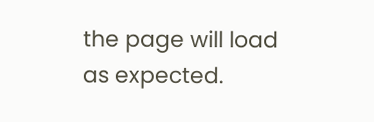the page will load as expected.